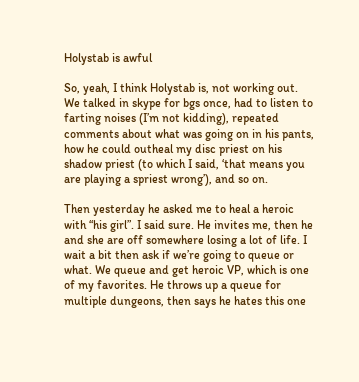Holystab is awful

So, yeah, I think Holystab is, not working out. We talked in skype for bgs once, had to listen to farting noises (I’m not kidding), repeated comments about what was going on in his pants, how he could outheal my disc priest on his shadow priest (to which I said, ‘that means you are playing a spriest wrong’), and so on.

Then yesterday he asked me to heal a heroic with “his girl”. I said sure. He invites me, then he and she are off somewhere losing a lot of life. I wait a bit then ask if we’re going to queue or what. We queue and get heroic VP, which is one of my favorites. He throws up a queue for multiple dungeons, then says he hates this one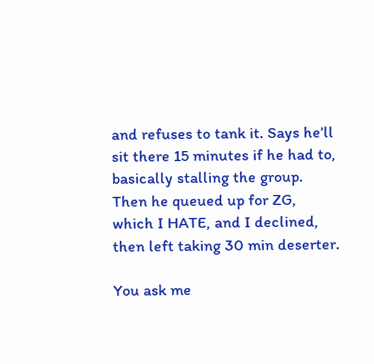and refuses to tank it. Says he’ll sit there 15 minutes if he had to, basically stalling the group. Then he queued up for ZG, which I HATE, and I declined, then left taking 30 min deserter.

You ask me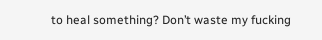to heal something? Don’t waste my fucking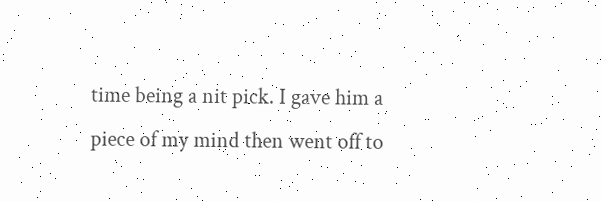time being a nit pick. I gave him a piece of my mind then went off to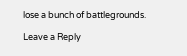lose a bunch of battlegrounds.

Leave a Reply